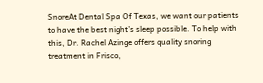SnoreAt Dental Spa Of Texas, we want our patients to have the best night’s sleep possible. To help with this, Dr. Rachel Azinge offers quality snoring treatment in Frisco,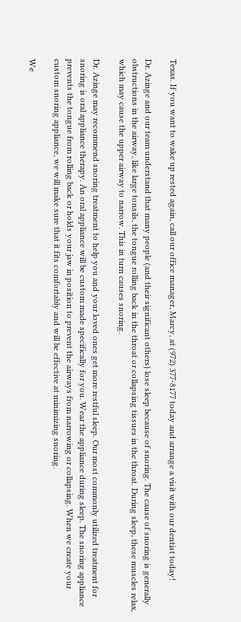Texas. If you want to wake up rested again, call our office manager, Marcy, at (972) 377-8177 today and arrange a visit with our dentist today!

Dr. Azinge and our team understand that many people (and their significant others) lose sleep because of snoring. The cause of snoring is generally obstructions in the airway, like large tonsils, the tongue rolling back in the throat or collapsing tissues in the throat. During sleep, these muscles relax, which may cause the upper airway to narrow. This in turn causes snoring.

Dr. Azinge may recommend snoring treatment to help you and your loved ones get more restful sleep. Our most commonly utilized treatment for snoring is oral appliance therapy. An oral appliance will be custom made specifically for you. Wear the appliance during sleep. The snoring appliance prevents the tongue from rolling back or holds your jaw in position to prevent the airways from narrowing or collapsing. When we create your custom snoring appliance, we will make sure that it fits comfortably and will be effective at minimizing snoring.

We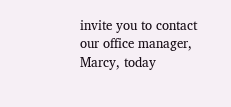invite you to contact our office manager, Marcy, today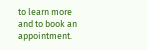to learn more and to book an appointment.